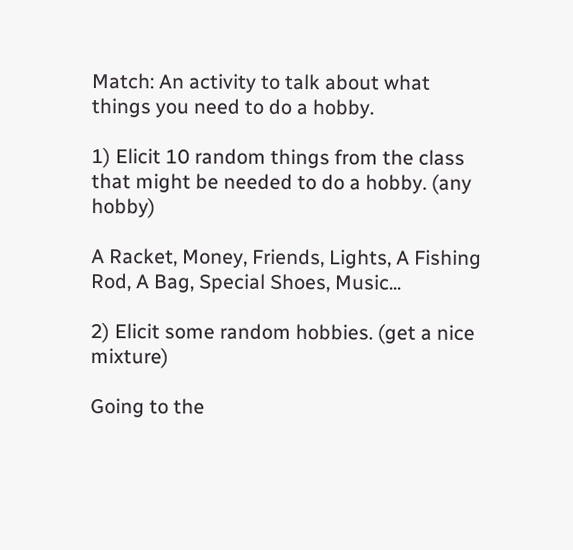Match: An activity to talk about what things you need to do a hobby.

1) Elicit 10 random things from the class that might be needed to do a hobby. (any hobby)

A Racket, Money, Friends, Lights, A Fishing Rod, A Bag, Special Shoes, Music...

2) Elicit some random hobbies. (get a nice mixture)

Going to the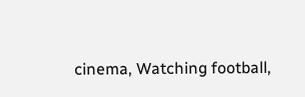cinema, Watching football,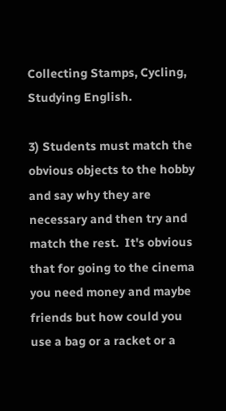Collecting Stamps, Cycling, Studying English.

3) Students must match the obvious objects to the hobby and say why they are necessary and then try and match the rest.  It's obvious that for going to the cinema you need money and maybe friends but how could you use a bag or a racket or a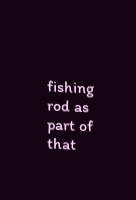fishing rod as part of that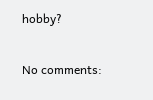hobby?

No comments: